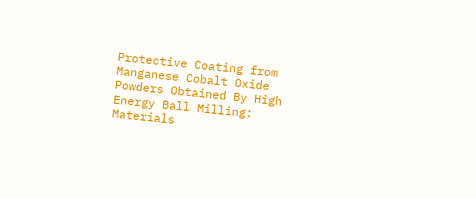Protective Coating from Manganese Cobalt Oxide Powders Obtained By High Energy Ball Milling: Materials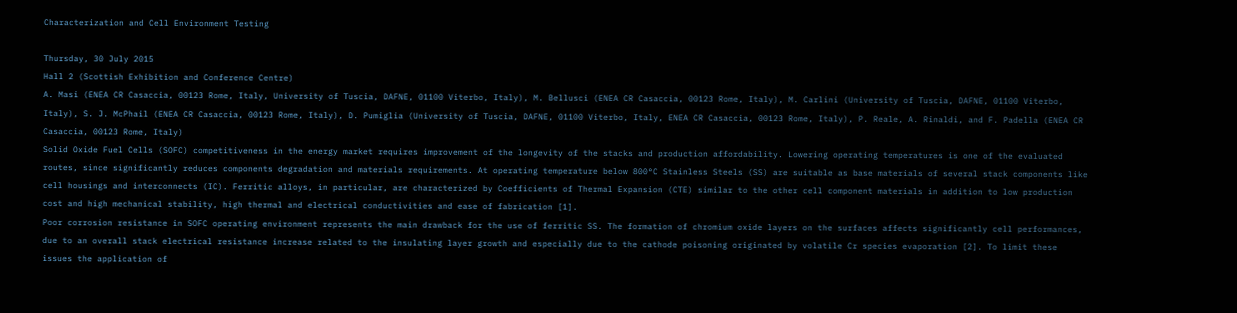Characterization and Cell Environment Testing

Thursday, 30 July 2015
Hall 2 (Scottish Exhibition and Conference Centre)
A. Masi (ENEA CR Casaccia, 00123 Rome, Italy, University of Tuscia, DAFNE, 01100 Viterbo, Italy), M. Bellusci (ENEA CR Casaccia, 00123 Rome, Italy), M. Carlini (University of Tuscia, DAFNE, 01100 Viterbo, Italy), S. J. McPhail (ENEA CR Casaccia, 00123 Rome, Italy), D. Pumiglia (University of Tuscia, DAFNE, 01100 Viterbo, Italy, ENEA CR Casaccia, 00123 Rome, Italy), P. Reale, A. Rinaldi, and F. Padella (ENEA CR Casaccia, 00123 Rome, Italy)
Solid Oxide Fuel Cells (SOFC) competitiveness in the energy market requires improvement of the longevity of the stacks and production affordability. Lowering operating temperatures is one of the evaluated routes, since significantly reduces components degradation and materials requirements. At operating temperature below 800°C Stainless Steels (SS) are suitable as base materials of several stack components like cell housings and interconnects (IC). Ferritic alloys, in particular, are characterized by Coefficients of Thermal Expansion (CTE) similar to the other cell component materials in addition to low production cost and high mechanical stability, high thermal and electrical conductivities and ease of fabrication [1].
Poor corrosion resistance in SOFC operating environment represents the main drawback for the use of ferritic SS. The formation of chromium oxide layers on the surfaces affects significantly cell performances, due to an overall stack electrical resistance increase related to the insulating layer growth and especially due to the cathode poisoning originated by volatile Cr species evaporation [2]. To limit these issues the application of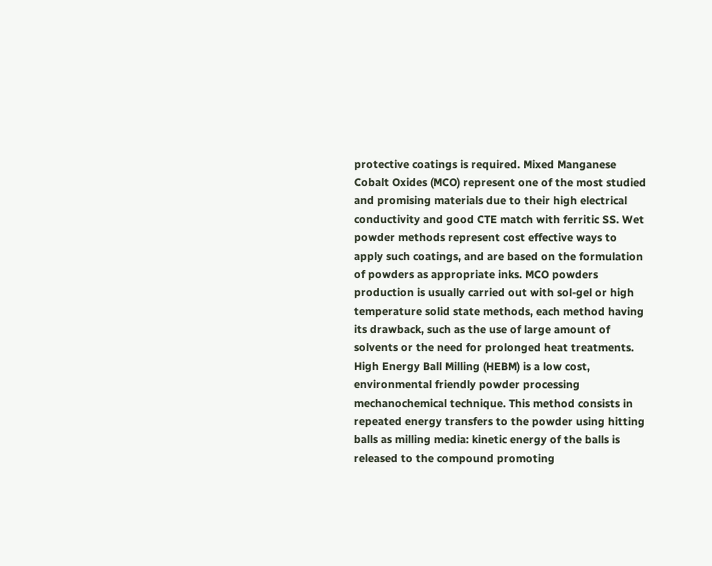protective coatings is required. Mixed Manganese Cobalt Oxides (MCO) represent one of the most studied and promising materials due to their high electrical conductivity and good CTE match with ferritic SS. Wet powder methods represent cost effective ways to apply such coatings, and are based on the formulation of powders as appropriate inks. MCO powders production is usually carried out with sol-gel or high temperature solid state methods, each method having its drawback, such as the use of large amount of solvents or the need for prolonged heat treatments.
High Energy Ball Milling (HEBM) is a low cost, environmental friendly powder processing mechanochemical technique. This method consists in repeated energy transfers to the powder using hitting balls as milling media: kinetic energy of the balls is released to the compound promoting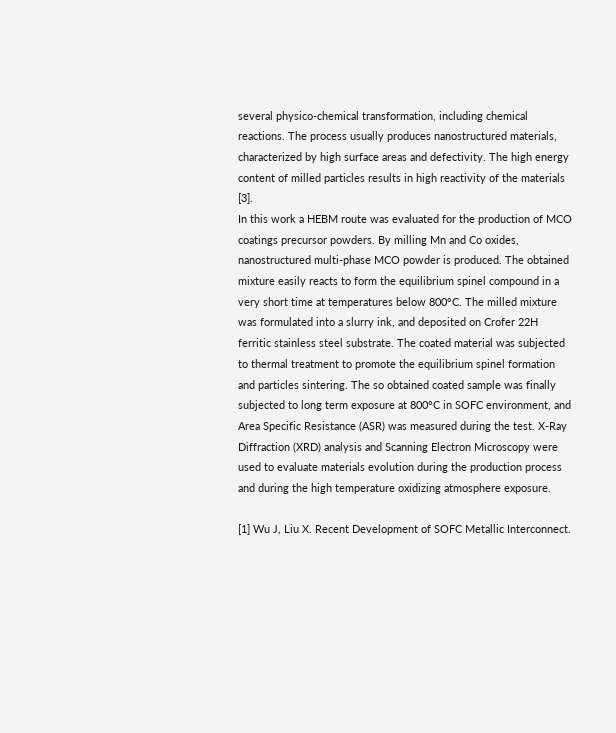several physico-chemical transformation, including chemical reactions. The process usually produces nanostructured materials, characterized by high surface areas and defectivity. The high energy content of milled particles results in high reactivity of the materials [3].
In this work a HEBM route was evaluated for the production of MCO coatings precursor powders. By milling Mn and Co oxides, nanostructured multi-phase MCO powder is produced. The obtained mixture easily reacts to form the equilibrium spinel compound in a very short time at temperatures below 800°C. The milled mixture was formulated into a slurry ink, and deposited on Crofer 22H ferritic stainless steel substrate. The coated material was subjected to thermal treatment to promote the equilibrium spinel formation and particles sintering. The so obtained coated sample was finally subjected to long term exposure at 800°C in SOFC environment, and Area Specific Resistance (ASR) was measured during the test. X-Ray Diffraction (XRD) analysis and Scanning Electron Microscopy were used to evaluate materials evolution during the production process and during the high temperature oxidizing atmosphere exposure.

[1] Wu J, Liu X. Recent Development of SOFC Metallic Interconnect.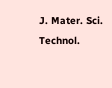J. Mater. Sci. Technol.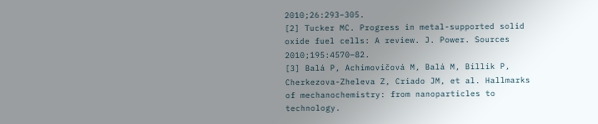2010;26:293–305.
[2] Tucker MC. Progress in metal-supported solid oxide fuel cells: A review. J. Power. Sources 2010;195:4570–82.
[3] Balá P, Achimovičová M, Balá M, Billik P, Cherkezova-Zheleva Z, Criado JM, et al. Hallmarks of mechanochemistry: from nanoparticles to technology.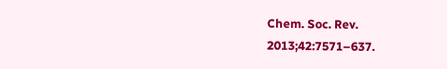Chem. Soc. Rev. 2013;42:7571–637.